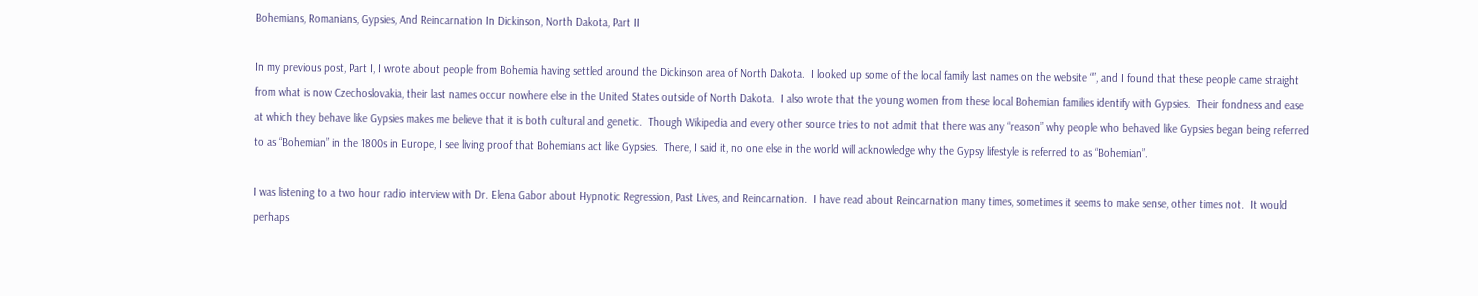Bohemians, Romanians, Gypsies, And Reincarnation In Dickinson, North Dakota, Part II

In my previous post, Part I, I wrote about people from Bohemia having settled around the Dickinson area of North Dakota.  I looked up some of the local family last names on the website “”, and I found that these people came straight from what is now Czechoslovakia, their last names occur nowhere else in the United States outside of North Dakota.  I also wrote that the young women from these local Bohemian families identify with Gypsies.  Their fondness and ease at which they behave like Gypsies makes me believe that it is both cultural and genetic.  Though Wikipedia and every other source tries to not admit that there was any “reason” why people who behaved like Gypsies began being referred to as “Bohemian” in the 1800s in Europe, I see living proof that Bohemians act like Gypsies.  There, I said it, no one else in the world will acknowledge why the Gypsy lifestyle is referred to as “Bohemian”.

I was listening to a two hour radio interview with Dr. Elena Gabor about Hypnotic Regression, Past Lives, and Reincarnation.  I have read about Reincarnation many times, sometimes it seems to make sense, other times not.  It would perhaps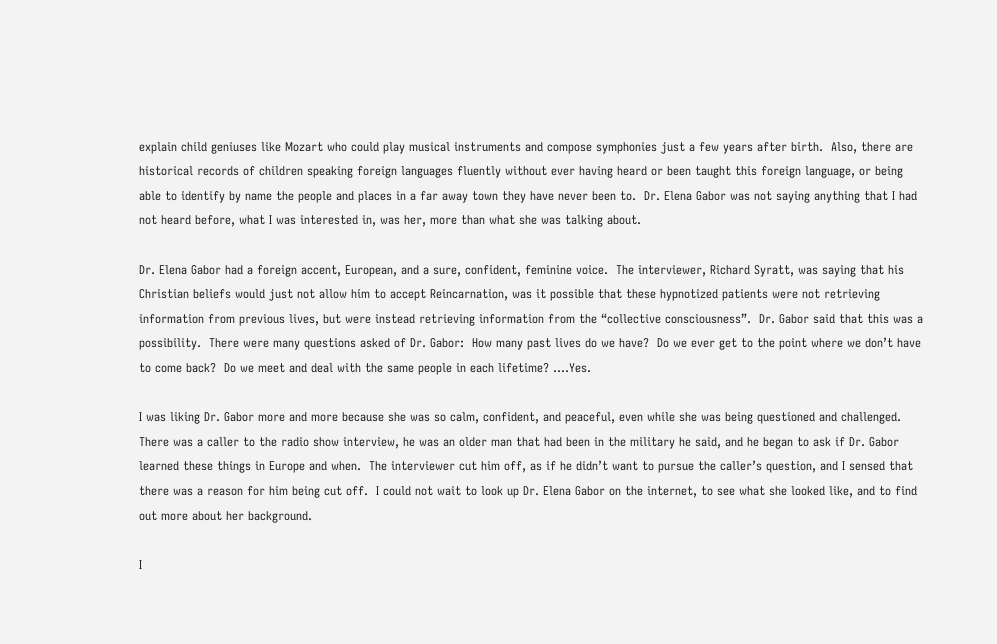explain child geniuses like Mozart who could play musical instruments and compose symphonies just a few years after birth.  Also, there are historical records of children speaking foreign languages fluently without ever having heard or been taught this foreign language, or being able to identify by name the people and places in a far away town they have never been to.  Dr. Elena Gabor was not saying anything that I had not heard before, what I was interested in, was her, more than what she was talking about.

Dr. Elena Gabor had a foreign accent, European, and a sure, confident, feminine voice.  The interviewer, Richard Syratt, was saying that his Christian beliefs would just not allow him to accept Reincarnation, was it possible that these hypnotized patients were not retrieving information from previous lives, but were instead retrieving information from the “collective consciousness”.  Dr. Gabor said that this was a possibility.  There were many questions asked of Dr. Gabor:  How many past lives do we have?  Do we ever get to the point where we don’t have to come back?  Do we meet and deal with the same people in each lifetime? ….Yes.

I was liking Dr. Gabor more and more because she was so calm, confident, and peaceful, even while she was being questioned and challenged.  There was a caller to the radio show interview, he was an older man that had been in the military he said, and he began to ask if Dr. Gabor learned these things in Europe and when.  The interviewer cut him off, as if he didn’t want to pursue the caller’s question, and I sensed that there was a reason for him being cut off.  I could not wait to look up Dr. Elena Gabor on the internet, to see what she looked like, and to find out more about her background.

I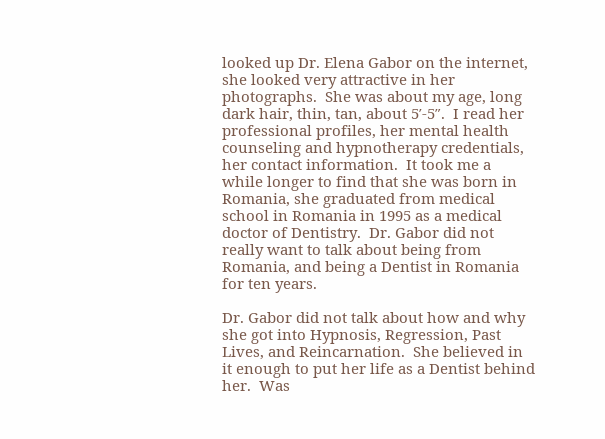looked up Dr. Elena Gabor on the internet, she looked very attractive in her photographs.  She was about my age, long dark hair, thin, tan, about 5′-5″.  I read her professional profiles, her mental health counseling and hypnotherapy credentials, her contact information.  It took me a while longer to find that she was born in Romania, she graduated from medical school in Romania in 1995 as a medical doctor of Dentistry.  Dr. Gabor did not really want to talk about being from Romania, and being a Dentist in Romania for ten years.

Dr. Gabor did not talk about how and why she got into Hypnosis, Regression, Past Lives, and Reincarnation.  She believed in it enough to put her life as a Dentist behind her.  Was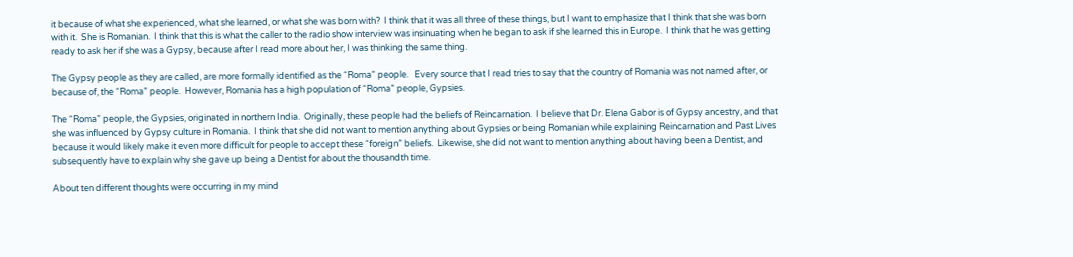it because of what she experienced, what she learned, or what she was born with?  I think that it was all three of these things, but I want to emphasize that I think that she was born with it.  She is Romanian.  I think that this is what the caller to the radio show interview was insinuating when he began to ask if she learned this in Europe.  I think that he was getting ready to ask her if she was a Gypsy, because after I read more about her, I was thinking the same thing.

The Gypsy people as they are called, are more formally identified as the “Roma” people.   Every source that I read tries to say that the country of Romania was not named after, or because of, the “Roma” people.  However, Romania has a high population of “Roma” people, Gypsies.

The “Roma” people, the Gypsies, originated in northern India.  Originally, these people had the beliefs of Reincarnation.  I believe that Dr. Elena Gabor is of Gypsy ancestry, and that she was influenced by Gypsy culture in Romania.  I think that she did not want to mention anything about Gypsies or being Romanian while explaining Reincarnation and Past Lives because it would likely make it even more difficult for people to accept these “foreign” beliefs.  Likewise, she did not want to mention anything about having been a Dentist, and subsequently have to explain why she gave up being a Dentist for about the thousandth time.

About ten different thoughts were occurring in my mind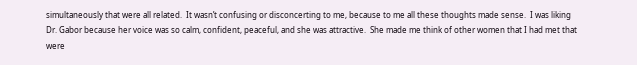simultaneously that were all related.  It wasn’t confusing or disconcerting to me, because to me all these thoughts made sense.  I was liking Dr. Gabor because her voice was so calm, confident, peaceful, and she was attractive.  She made me think of other women that I had met that were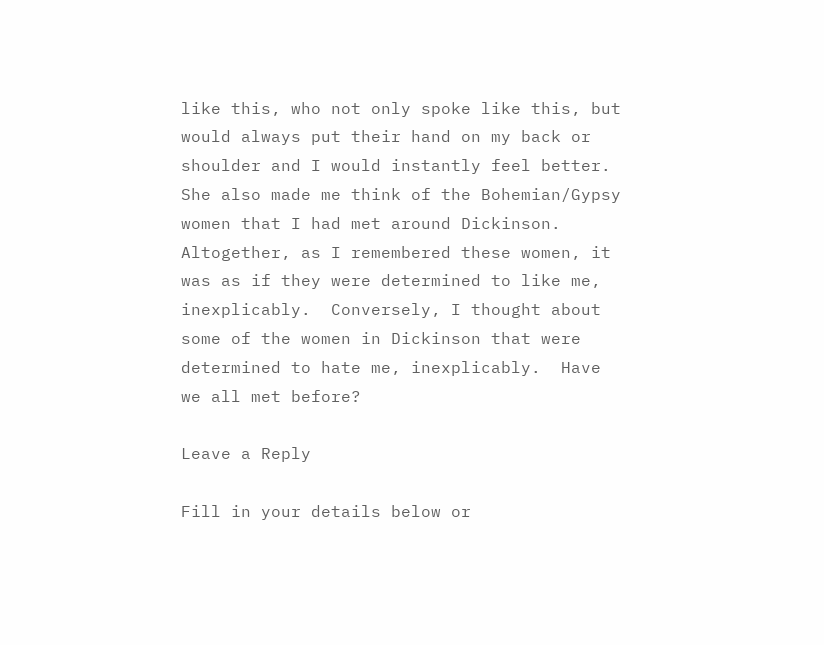like this, who not only spoke like this, but would always put their hand on my back or shoulder and I would instantly feel better.  She also made me think of the Bohemian/Gypsy women that I had met around Dickinson.  Altogether, as I remembered these women, it was as if they were determined to like me, inexplicably.  Conversely, I thought about some of the women in Dickinson that were determined to hate me, inexplicably.  Have we all met before?

Leave a Reply

Fill in your details below or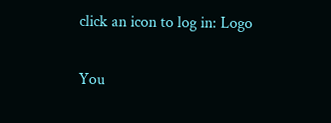click an icon to log in: Logo

You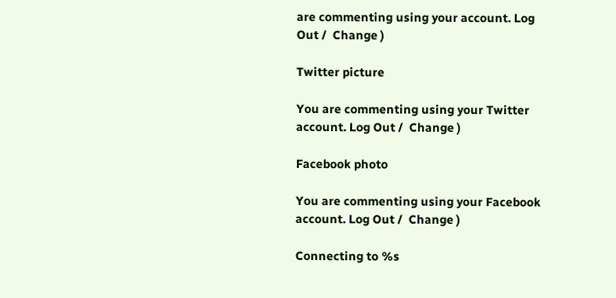are commenting using your account. Log Out /  Change )

Twitter picture

You are commenting using your Twitter account. Log Out /  Change )

Facebook photo

You are commenting using your Facebook account. Log Out /  Change )

Connecting to %s